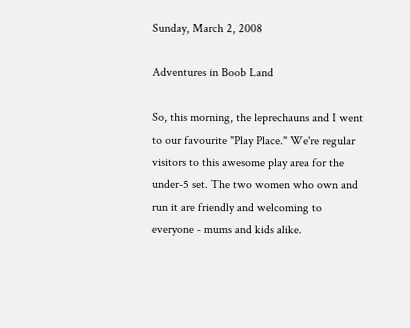Sunday, March 2, 2008

Adventures in Boob Land

So, this morning, the leprechauns and I went to our favourite "Play Place." We're regular visitors to this awesome play area for the under-5 set. The two women who own and run it are friendly and welcoming to everyone - mums and kids alike.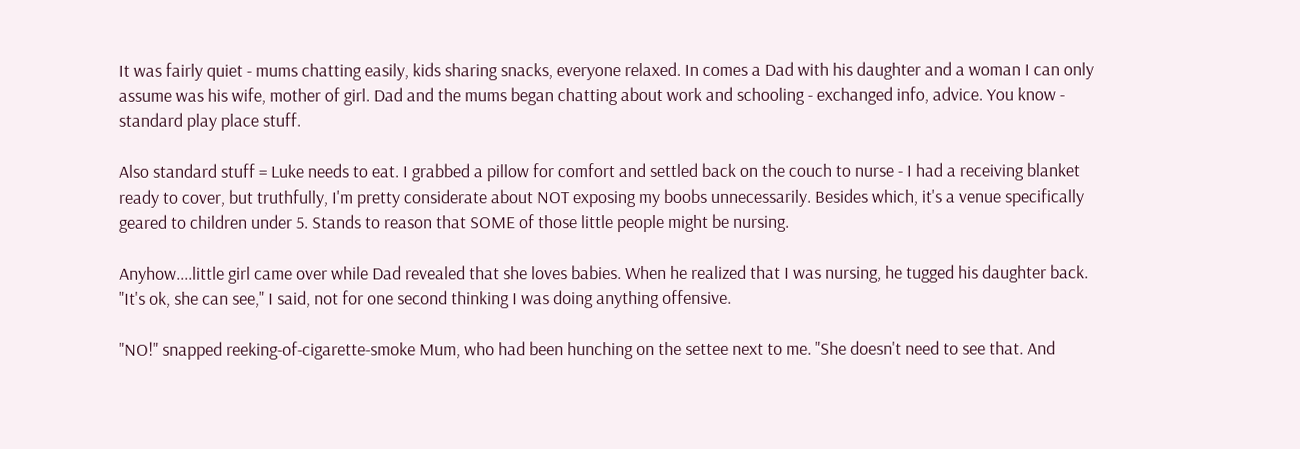It was fairly quiet - mums chatting easily, kids sharing snacks, everyone relaxed. In comes a Dad with his daughter and a woman I can only assume was his wife, mother of girl. Dad and the mums began chatting about work and schooling - exchanged info, advice. You know - standard play place stuff.

Also standard stuff = Luke needs to eat. I grabbed a pillow for comfort and settled back on the couch to nurse - I had a receiving blanket ready to cover, but truthfully, I'm pretty considerate about NOT exposing my boobs unnecessarily. Besides which, it's a venue specifically geared to children under 5. Stands to reason that SOME of those little people might be nursing.

Anyhow....little girl came over while Dad revealed that she loves babies. When he realized that I was nursing, he tugged his daughter back. "It's ok, she can see," I said, not for one second thinking I was doing anything offensive.

"NO!" snapped reeking-of-cigarette-smoke Mum, who had been hunching on the settee next to me. "She doesn't need to see that. And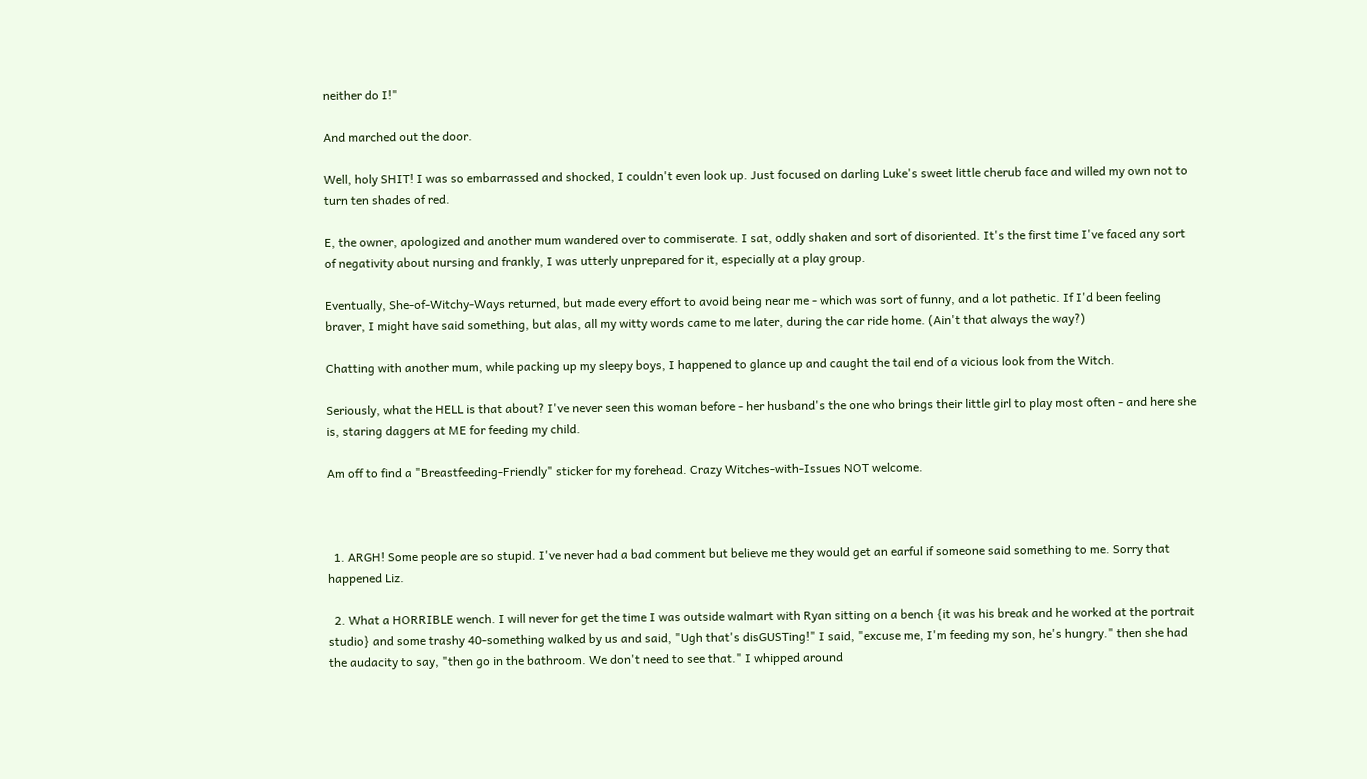neither do I!"

And marched out the door.

Well, holy SHIT! I was so embarrassed and shocked, I couldn't even look up. Just focused on darling Luke's sweet little cherub face and willed my own not to turn ten shades of red.

E, the owner, apologized and another mum wandered over to commiserate. I sat, oddly shaken and sort of disoriented. It's the first time I've faced any sort of negativity about nursing and frankly, I was utterly unprepared for it, especially at a play group.

Eventually, She-of-Witchy-Ways returned, but made every effort to avoid being near me - which was sort of funny, and a lot pathetic. If I'd been feeling braver, I might have said something, but alas, all my witty words came to me later, during the car ride home. (Ain't that always the way?)

Chatting with another mum, while packing up my sleepy boys, I happened to glance up and caught the tail end of a vicious look from the Witch.

Seriously, what the HELL is that about? I've never seen this woman before - her husband's the one who brings their little girl to play most often - and here she is, staring daggers at ME for feeding my child.

Am off to find a "Breastfeeding-Friendly" sticker for my forehead. Crazy Witches-with-Issues NOT welcome.



  1. ARGH! Some people are so stupid. I've never had a bad comment but believe me they would get an earful if someone said something to me. Sorry that happened Liz.

  2. What a HORRIBLE wench. I will never for get the time I was outside walmart with Ryan sitting on a bench {it was his break and he worked at the portrait studio} and some trashy 40-something walked by us and said, "Ugh that's disGUSTing!" I said, "excuse me, I'm feeding my son, he's hungry." then she had the audacity to say, "then go in the bathroom. We don't need to see that." I whipped around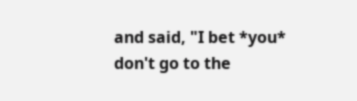and said, "I bet *you* don't go to the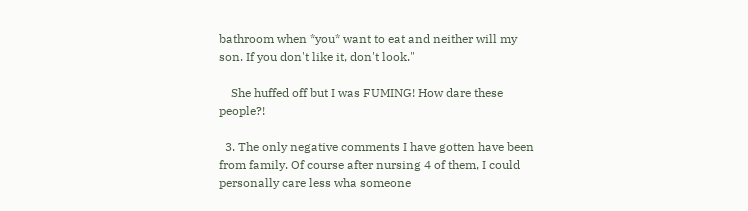bathroom when *you* want to eat and neither will my son. If you don't like it, don't look."

    She huffed off but I was FUMING! How dare these people?!

  3. The only negative comments I have gotten have been from family. Of course after nursing 4 of them, I could personally care less wha someone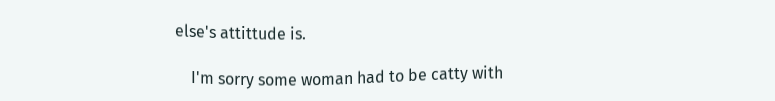else's attittude is.

    I'm sorry some woman had to be catty with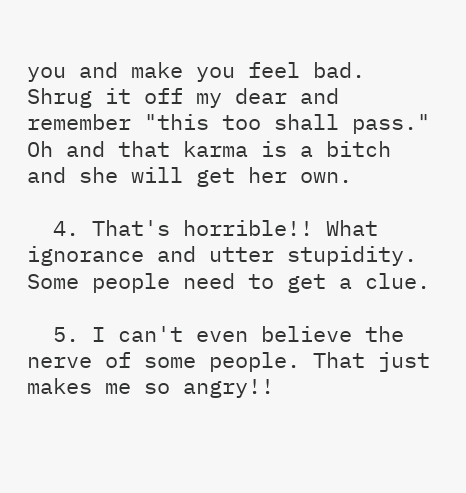you and make you feel bad. Shrug it off my dear and remember "this too shall pass." Oh and that karma is a bitch and she will get her own.

  4. That's horrible!! What ignorance and utter stupidity. Some people need to get a clue.

  5. I can't even believe the nerve of some people. That just makes me so angry!!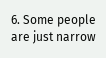6. Some people are just narrow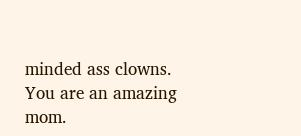minded ass clowns. You are an amazing mom.